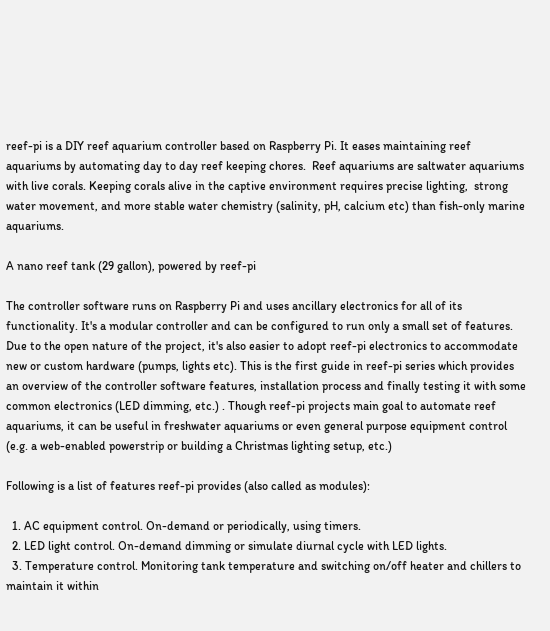reef-pi is a DIY reef aquarium controller based on Raspberry Pi. It eases maintaining reef aquariums by automating day to day reef keeping chores.  Reef aquariums are saltwater aquariums with live corals. Keeping corals alive in the captive environment requires precise lighting,  strong water movement, and more stable water chemistry (salinity, pH, calcium etc) than fish-only marine aquariums.

A nano reef tank (29 gallon), powered by reef-pi

The controller software runs on Raspberry Pi and uses ancillary electronics for all of its functionality. It's a modular controller and can be configured to run only a small set of features. Due to the open nature of the project, it's also easier to adopt reef-pi electronics to accommodate new or custom hardware (pumps, lights etc). This is the first guide in reef-pi series which provides an overview of the controller software features, installation process and finally testing it with some common electronics (LED dimming, etc.) . Though reef-pi projects main goal to automate reef aquariums, it can be useful in freshwater aquariums or even general purpose equipment control (e.g. a web-enabled powerstrip or building a Christmas lighting setup, etc.)

Following is a list of features reef-pi provides (also called as modules):

  1. AC equipment control. On-demand or periodically, using timers.
  2. LED light control. On-demand dimming or simulate diurnal cycle with LED lights.
  3. Temperature control. Monitoring tank temperature and switching on/off heater and chillers to maintain it within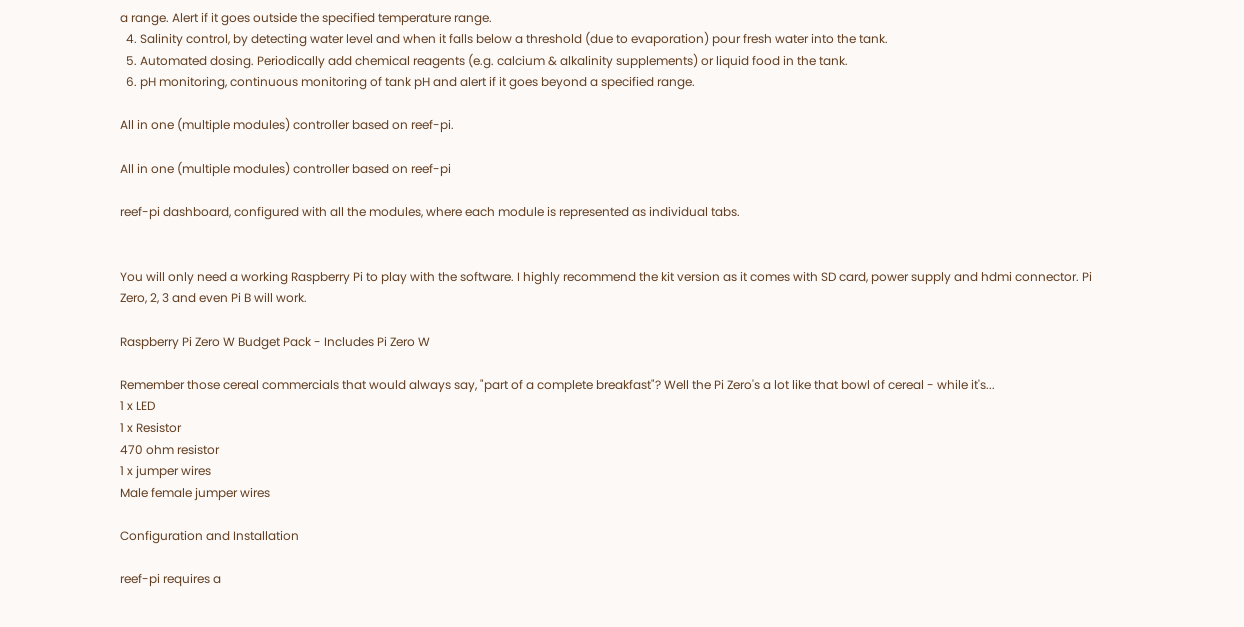a range. Alert if it goes outside the specified temperature range.
  4. Salinity control, by detecting water level and when it falls below a threshold (due to evaporation) pour fresh water into the tank.
  5. Automated dosing. Periodically add chemical reagents (e.g. calcium & alkalinity supplements) or liquid food in the tank.
  6. pH monitoring, continuous monitoring of tank pH and alert if it goes beyond a specified range.

All in one (multiple modules) controller based on reef-pi.

All in one (multiple modules) controller based on reef-pi

reef-pi dashboard, configured with all the modules, where each module is represented as individual tabs.


You will only need a working Raspberry Pi to play with the software. I highly recommend the kit version as it comes with SD card, power supply and hdmi connector. Pi Zero, 2, 3 and even Pi B will work.

Raspberry Pi Zero W Budget Pack - Includes Pi Zero W

Remember those cereal commercials that would always say, "part of a complete breakfast"? Well the Pi Zero's a lot like that bowl of cereal - while it's...
1 x LED
1 x Resistor
470 ohm resistor
1 x jumper wires
Male female jumper wires

Configuration and Installation

reef-pi requires a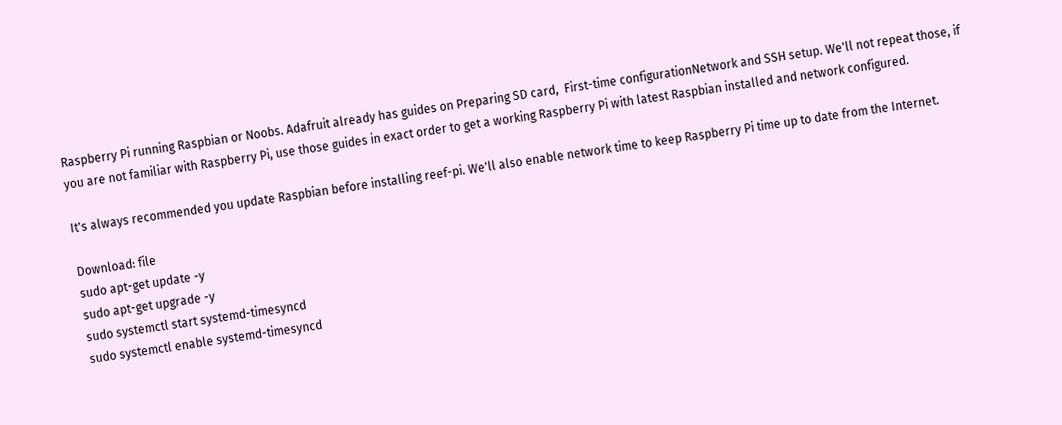Raspberry Pi running Raspbian or Noobs. Adafruit already has guides on Preparing SD card,  First-time configurationNetwork and SSH setup. We'll not repeat those, if you are not familiar with Raspberry Pi, use those guides in exact order to get a working Raspberry Pi with latest Raspbian installed and network configured.

It's always recommended you update Raspbian before installing reef-pi. We'll also enable network time to keep Raspberry Pi time up to date from the Internet.

Download: file
sudo apt-get update -y
sudo apt-get upgrade -y
sudo systemctl start systemd-timesyncd
sudo systemctl enable systemd-timesyncd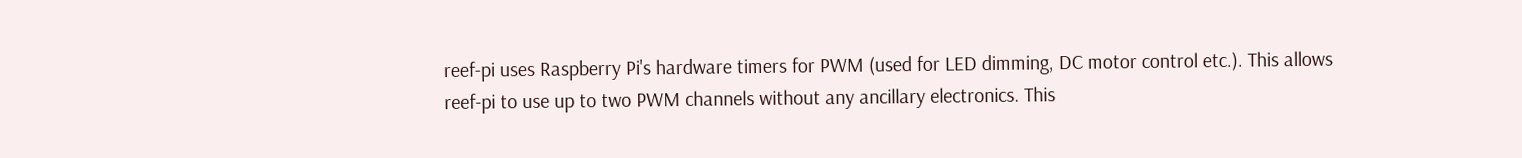reef-pi uses Raspberry Pi's hardware timers for PWM (used for LED dimming, DC motor control etc.). This allows reef-pi to use up to two PWM channels without any ancillary electronics. This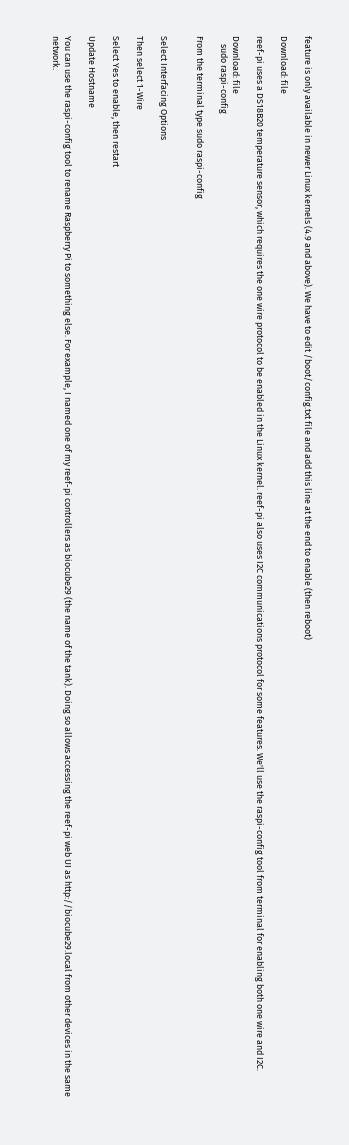feature is only available in newer Linux kernels (4.9 and above). We have to edit /boot/config.txt file and add this line at the end to enable (then reboot)

Download: file

reef-pi uses a DS18B20 temperature sensor, which requires the one wire protocol to be enabled in the Linux kernel. reef-pi also uses I2C communications protocol for some features. We'll use the raspi-config tool from terminal for enabling both one wire and I2C.

Download: file
    sudo raspi-config

From the terminal type sudo raspi-config


Select Interfacing Options

Then select 1-Wire

Select Yes to enable, then restart

Update Hostname

You can use the raspi-config tool to rename Raspberry Pi to something else. For example, I named one of my reef-pi controllers as biocube29 (the name of the tank). Doing so allows accessing the reef-pi web UI as http://biocube29.local from other devices in the same network.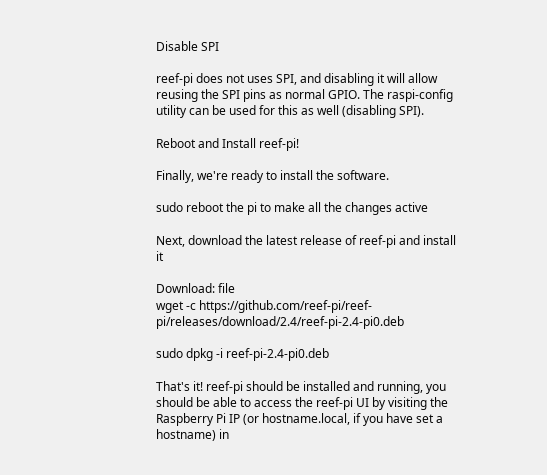Disable SPI

reef-pi does not uses SPI, and disabling it will allow reusing the SPI pins as normal GPIO. The raspi-config utility can be used for this as well (disabling SPI).

Reboot and Install reef-pi!

Finally, we're ready to install the software.

sudo reboot the pi to make all the changes active

Next, download the latest release of reef-pi and install it

Download: file
wget -c https://github.com/reef-pi/reef-pi/releases/download/2.4/reef-pi-2.4-pi0.deb

sudo dpkg -i reef-pi-2.4-pi0.deb

That's it! reef-pi should be installed and running, you should be able to access the reef-pi UI by visiting the Raspberry Pi IP (or hostname.local, if you have set a hostname) in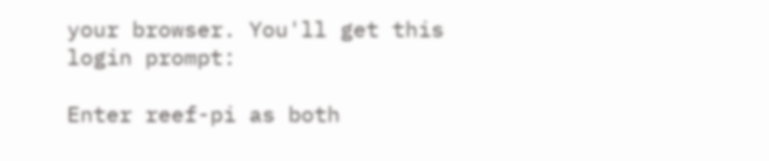your browser. You'll get this login prompt:

Enter reef-pi as both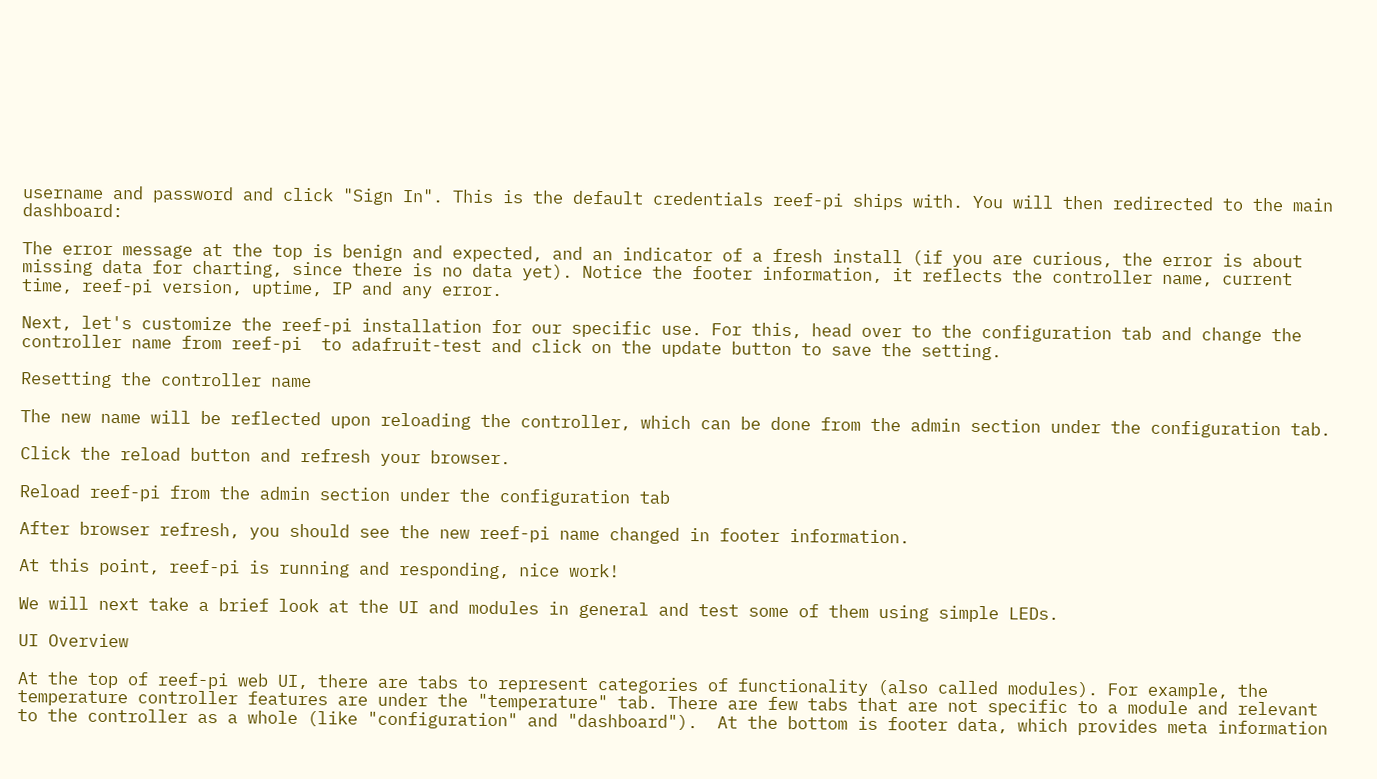username and password and click "Sign In". This is the default credentials reef-pi ships with. You will then redirected to the main dashboard:

The error message at the top is benign and expected, and an indicator of a fresh install (if you are curious, the error is about missing data for charting, since there is no data yet). Notice the footer information, it reflects the controller name, current time, reef-pi version, uptime, IP and any error.

Next, let's customize the reef-pi installation for our specific use. For this, head over to the configuration tab and change the controller name from reef-pi  to adafruit-test and click on the update button to save the setting.

Resetting the controller name

The new name will be reflected upon reloading the controller, which can be done from the admin section under the configuration tab.

Click the reload button and refresh your browser.

Reload reef-pi from the admin section under the configuration tab

After browser refresh, you should see the new reef-pi name changed in footer information.

At this point, reef-pi is running and responding, nice work!

We will next take a brief look at the UI and modules in general and test some of them using simple LEDs.

UI Overview

At the top of reef-pi web UI, there are tabs to represent categories of functionality (also called modules). For example, the temperature controller features are under the "temperature" tab. There are few tabs that are not specific to a module and relevant to the controller as a whole (like "configuration" and "dashboard").  At the bottom is footer data, which provides meta information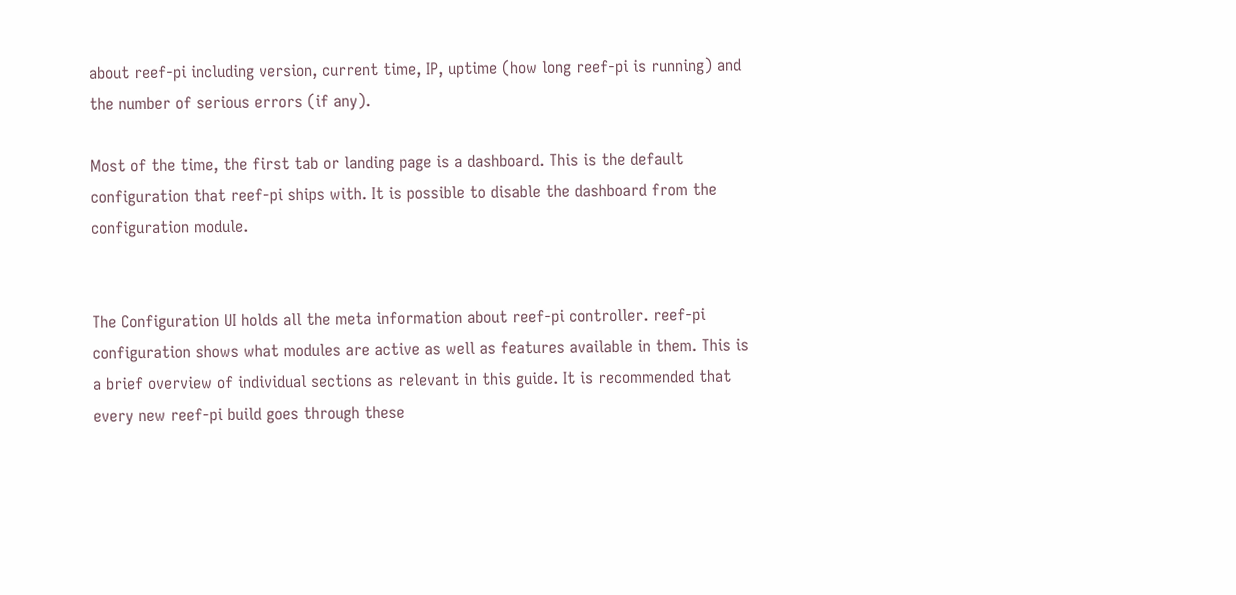about reef-pi including version, current time, IP, uptime (how long reef-pi is running) and the number of serious errors (if any).

Most of the time, the first tab or landing page is a dashboard. This is the default configuration that reef-pi ships with. It is possible to disable the dashboard from the configuration module.


The Configuration UI holds all the meta information about reef-pi controller. reef-pi configuration shows what modules are active as well as features available in them. This is a brief overview of individual sections as relevant in this guide. It is recommended that every new reef-pi build goes through these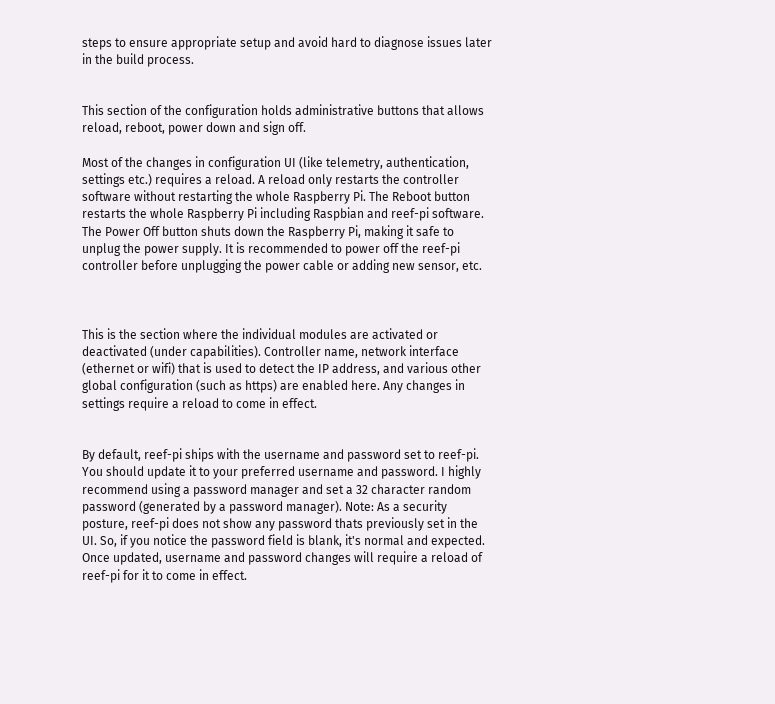steps to ensure appropriate setup and avoid hard to diagnose issues later in the build process.


This section of the configuration holds administrative buttons that allows reload, reboot, power down and sign off.

Most of the changes in configuration UI (like telemetry, authentication, settings etc.) requires a reload. A reload only restarts the controller software without restarting the whole Raspberry Pi. The Reboot button restarts the whole Raspberry Pi including Raspbian and reef-pi software. The Power Off button shuts down the Raspberry Pi, making it safe to unplug the power supply. It is recommended to power off the reef-pi controller before unplugging the power cable or adding new sensor, etc.



This is the section where the individual modules are activated or deactivated (under capabilities). Controller name, network interface (ethernet or wifi) that is used to detect the IP address, and various other global configuration (such as https) are enabled here. Any changes in settings require a reload to come in effect.


By default, reef-pi ships with the username and password set to reef-pi. You should update it to your preferred username and password. I highly recommend using a password manager and set a 32 character random password (generated by a password manager). Note: As a security posture, reef-pi does not show any password thats previously set in the UI. So, if you notice the password field is blank, it's normal and expected. Once updated, username and password changes will require a reload of reef-pi for it to come in effect.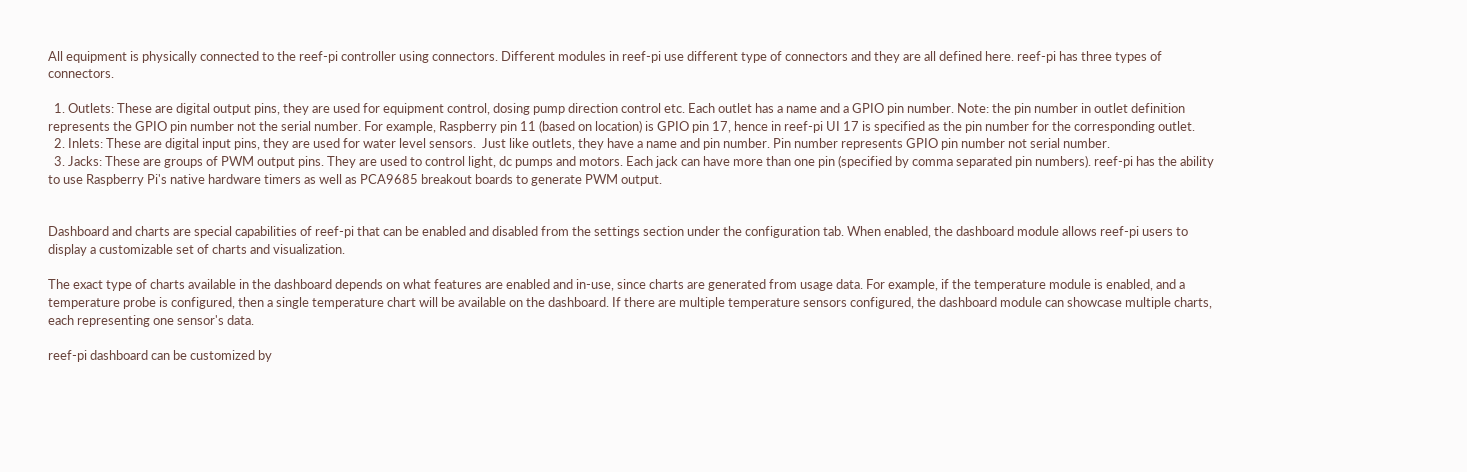All equipment is physically connected to the reef-pi controller using connectors. Different modules in reef-pi use different type of connectors and they are all defined here. reef-pi has three types of connectors.

  1. Outlets: These are digital output pins, they are used for equipment control, dosing pump direction control etc. Each outlet has a name and a GPIO pin number. Note: the pin number in outlet definition represents the GPIO pin number not the serial number. For example, Raspberry pin 11 (based on location) is GPIO pin 17, hence in reef-pi UI 17 is specified as the pin number for the corresponding outlet.
  2. Inlets: These are digital input pins, they are used for water level sensors.  Just like outlets, they have a name and pin number. Pin number represents GPIO pin number not serial number.
  3. Jacks: These are groups of PWM output pins. They are used to control light, dc pumps and motors. Each jack can have more than one pin (specified by comma separated pin numbers). reef-pi has the ability to use Raspberry Pi's native hardware timers as well as PCA9685 breakout boards to generate PWM output.


Dashboard and charts are special capabilities of reef-pi that can be enabled and disabled from the settings section under the configuration tab. When enabled, the dashboard module allows reef-pi users to display a customizable set of charts and visualization.

The exact type of charts available in the dashboard depends on what features are enabled and in-use, since charts are generated from usage data. For example, if the temperature module is enabled, and a temperature probe is configured, then a single temperature chart will be available on the dashboard. If there are multiple temperature sensors configured, the dashboard module can showcase multiple charts, each representing one sensor's data.

reef-pi dashboard can be customized by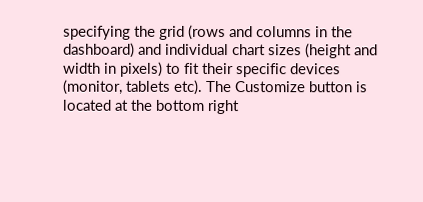specifying the grid (rows and columns in the dashboard) and individual chart sizes (height and width in pixels) to fit their specific devices (monitor, tablets etc). The Customize button is located at the bottom right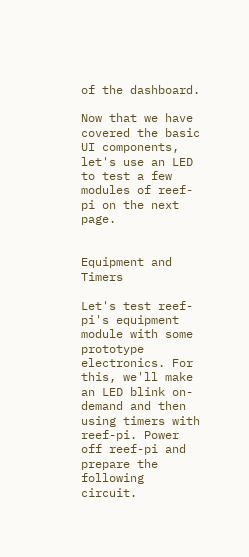of the dashboard.

Now that we have covered the basic UI components, let's use an LED to test a few modules of reef-pi on the next page.


Equipment and Timers

Let's test reef-pi's equipment module with some prototype electronics. For this, we'll make an LED blink on-demand and then using timers with reef-pi. Power off reef-pi and prepare the following circuit.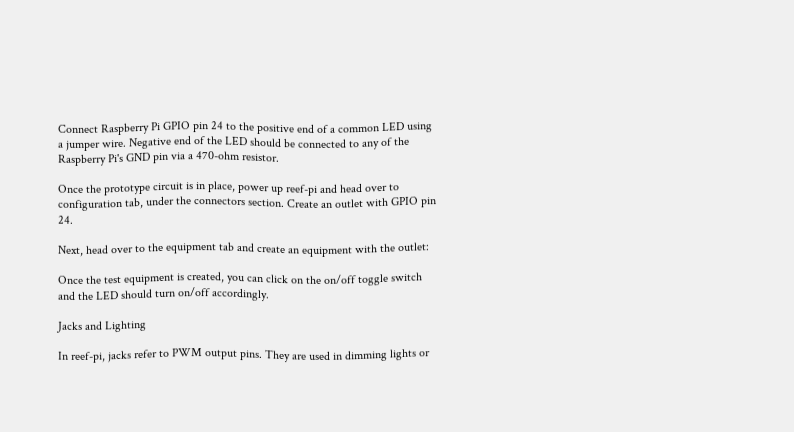Connect Raspberry Pi GPIO pin 24 to the positive end of a common LED using a jumper wire. Negative end of the LED should be connected to any of the Raspberry Pi's GND pin via a 470-ohm resistor.

Once the prototype circuit is in place, power up reef-pi and head over to configuration tab, under the connectors section. Create an outlet with GPIO pin 24.

Next, head over to the equipment tab and create an equipment with the outlet:

Once the test equipment is created, you can click on the on/off toggle switch and the LED should turn on/off accordingly.

Jacks and Lighting

In reef-pi, jacks refer to PWM output pins. They are used in dimming lights or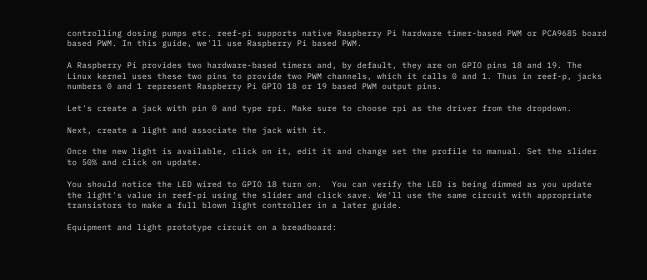controlling dosing pumps etc. reef-pi supports native Raspberry Pi hardware timer-based PWM or PCA9685 board based PWM. In this guide, we'll use Raspberry Pi based PWM.

A Raspberry Pi provides two hardware-based timers and, by default, they are on GPIO pins 18 and 19. The Linux kernel uses these two pins to provide two PWM channels, which it calls 0 and 1. Thus in reef-p, jacks numbers 0 and 1 represent Raspberry Pi GPIO 18 or 19 based PWM output pins.

Let's create a jack with pin 0 and type rpi. Make sure to choose rpi as the driver from the dropdown.

Next, create a light and associate the jack with it.

Once the new light is available, click on it, edit it and change set the profile to manual. Set the slider to 50% and click on update.

You should notice the LED wired to GPIO 18 turn on.  You can verify the LED is being dimmed as you update the light's value in reef-pi using the slider and click save. We'll use the same circuit with appropriate transistors to make a full blown light controller in a later guide.

Equipment and light prototype circuit on a breadboard: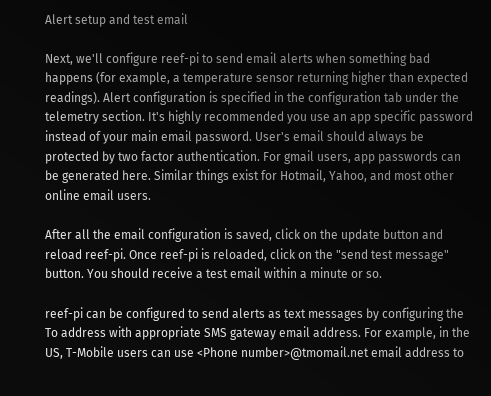Alert setup and test email

Next, we'll configure reef-pi to send email alerts when something bad happens (for example, a temperature sensor returning higher than expected readings). Alert configuration is specified in the configuration tab under the telemetry section. It's highly recommended you use an app specific password instead of your main email password. User's email should always be protected by two factor authentication. For gmail users, app passwords can be generated here. Similar things exist for Hotmail, Yahoo, and most other online email users.

After all the email configuration is saved, click on the update button and reload reef-pi. Once reef-pi is reloaded, click on the "send test message" button. You should receive a test email within a minute or so.

reef-pi can be configured to send alerts as text messages by configuring the To address with appropriate SMS gateway email address. For example, in the US, T-Mobile users can use <Phone number>@tmomail.net email address to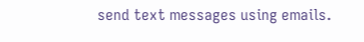send text messages using emails.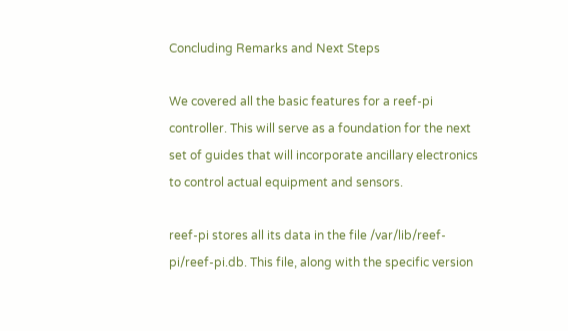Concluding Remarks and Next Steps

We covered all the basic features for a reef-pi controller. This will serve as a foundation for the next set of guides that will incorporate ancillary electronics to control actual equipment and sensors.

reef-pi stores all its data in the file /var/lib/reef-pi/reef-pi.db. This file, along with the specific version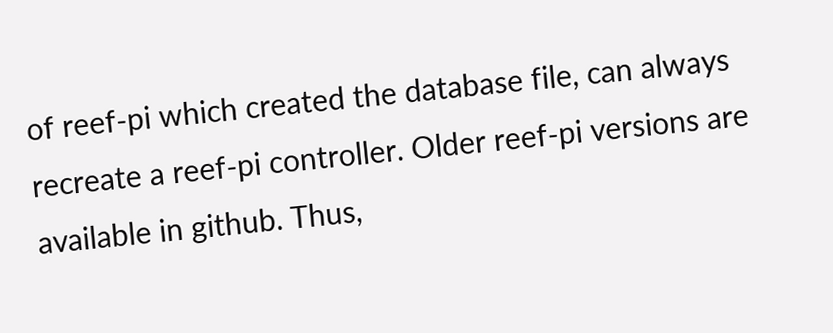of reef-pi which created the database file, can always recreate a reef-pi controller. Older reef-pi versions are available in github. Thus,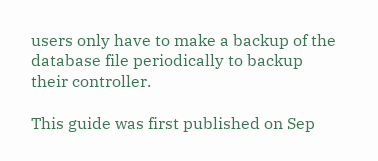users only have to make a backup of the database file periodically to backup their controller.

This guide was first published on Sep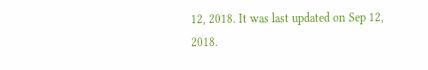12, 2018. It was last updated on Sep 12, 2018.